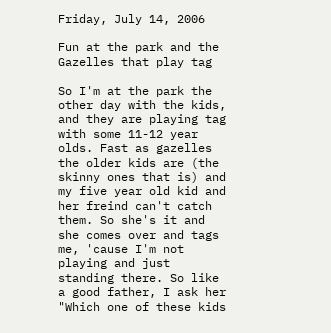Friday, July 14, 2006

Fun at the park and the Gazelles that play tag

So I'm at the park the other day with the kids, and they are playing tag with some 11-12 year olds. Fast as gazelles the older kids are (the skinny ones that is) and my five year old kid and her freind can't catch them. So she's it and she comes over and tags me, 'cause I'm not playing and just standing there. So like a good father, I ask her "Which one of these kids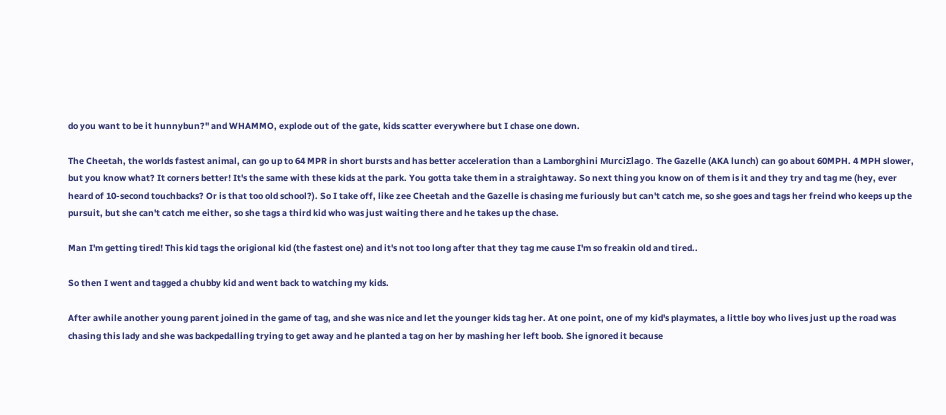do you want to be it hunnybun?" and WHAMMO, explode out of the gate, kids scatter everywhere but I chase one down.

The Cheetah, the worlds fastest animal, can go up to 64 MPR in short bursts and has better acceleration than a Lamborghini MurciƩlago. The Gazelle (AKA lunch) can go about 60MPH. 4 MPH slower, but you know what? It corners better! It's the same with these kids at the park. You gotta take them in a straightaway. So next thing you know on of them is it and they try and tag me (hey, ever heard of 10-second touchbacks? Or is that too old school?). So I take off, like zee Cheetah and the Gazelle is chasing me furiously but can't catch me, so she goes and tags her freind who keeps up the pursuit, but she can't catch me either, so she tags a third kid who was just waiting there and he takes up the chase.

Man I'm getting tired! This kid tags the origional kid (the fastest one) and it's not too long after that they tag me cause I'm so freakin old and tired..

So then I went and tagged a chubby kid and went back to watching my kids.

After awhile another young parent joined in the game of tag, and she was nice and let the younger kids tag her. At one point, one of my kid's playmates, a little boy who lives just up the road was chasing this lady and she was backpedalling trying to get away and he planted a tag on her by mashing her left boob. She ignored it because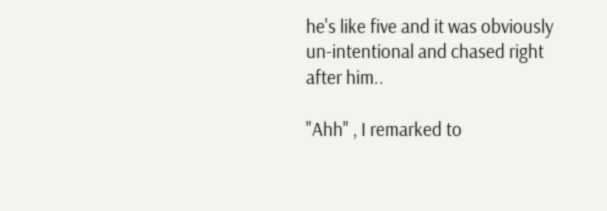he's like five and it was obviously un-intentional and chased right after him..

"Ahh" , I remarked to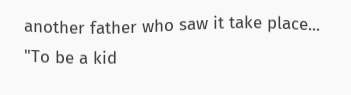another father who saw it take place... "To be a kid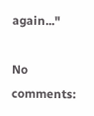again..."

No comments: